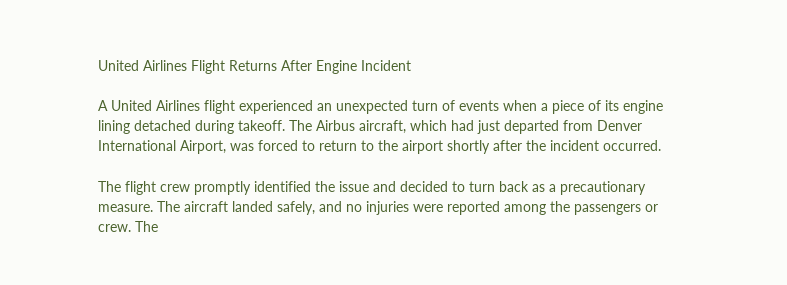United Airlines Flight Returns After Engine Incident

A United Airlines flight experienced an unexpected turn of events when a piece of its engine lining detached during takeoff. The Airbus aircraft, which had just departed from Denver International Airport, was forced to return to the airport shortly after the incident occurred.

The flight crew promptly identified the issue and decided to turn back as a precautionary measure. The aircraft landed safely, and no injuries were reported among the passengers or crew. The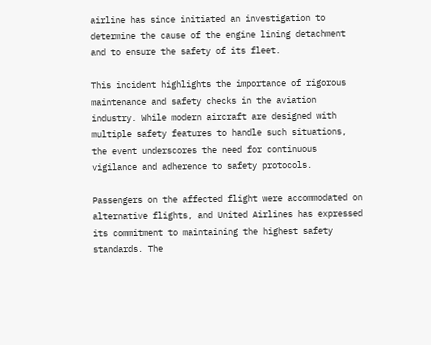airline has since initiated an investigation to determine the cause of the engine lining detachment and to ensure the safety of its fleet.

This incident highlights the importance of rigorous maintenance and safety checks in the aviation industry. While modern aircraft are designed with multiple safety features to handle such situations, the event underscores the need for continuous vigilance and adherence to safety protocols.

Passengers on the affected flight were accommodated on alternative flights, and United Airlines has expressed its commitment to maintaining the highest safety standards. The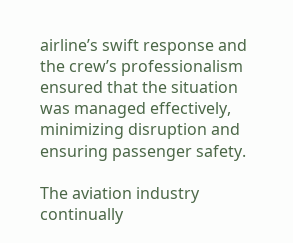airline’s swift response and the crew’s professionalism ensured that the situation was managed effectively, minimizing disruption and ensuring passenger safety.

The aviation industry continually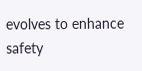evolves to enhance safety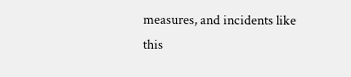measures, and incidents like this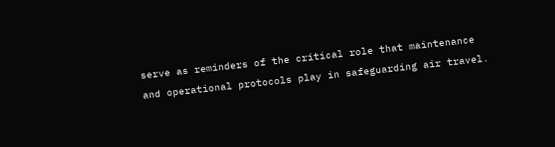serve as reminders of the critical role that maintenance and operational protocols play in safeguarding air travel.